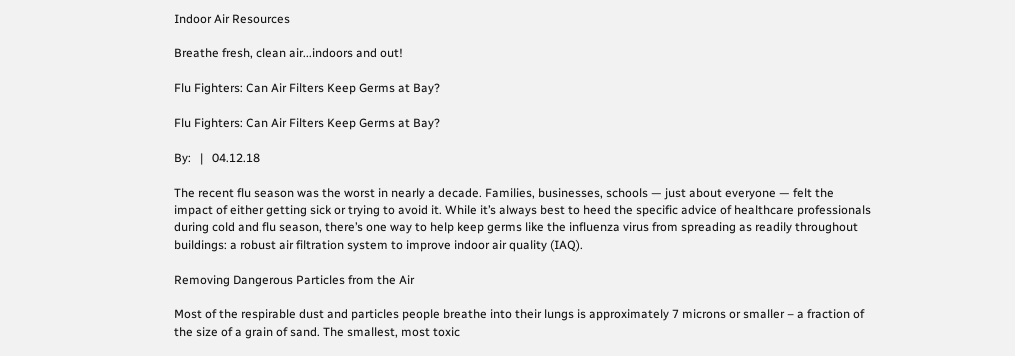Indoor Air Resources

Breathe fresh, clean air...indoors and out!

Flu Fighters: Can Air Filters Keep Germs at Bay?

Flu Fighters: Can Air Filters Keep Germs at Bay?

By:   |   04.12.18

The recent flu season was the worst in nearly a decade. Families, businesses, schools — just about everyone — felt the impact of either getting sick or trying to avoid it. While it’s always best to heed the specific advice of healthcare professionals during cold and flu season, there’s one way to help keep germs like the influenza virus from spreading as readily throughout buildings: a robust air filtration system to improve indoor air quality (IAQ).

Removing Dangerous Particles from the Air

Most of the respirable dust and particles people breathe into their lungs is approximately 7 microns or smaller – a fraction of the size of a grain of sand. The smallest, most toxic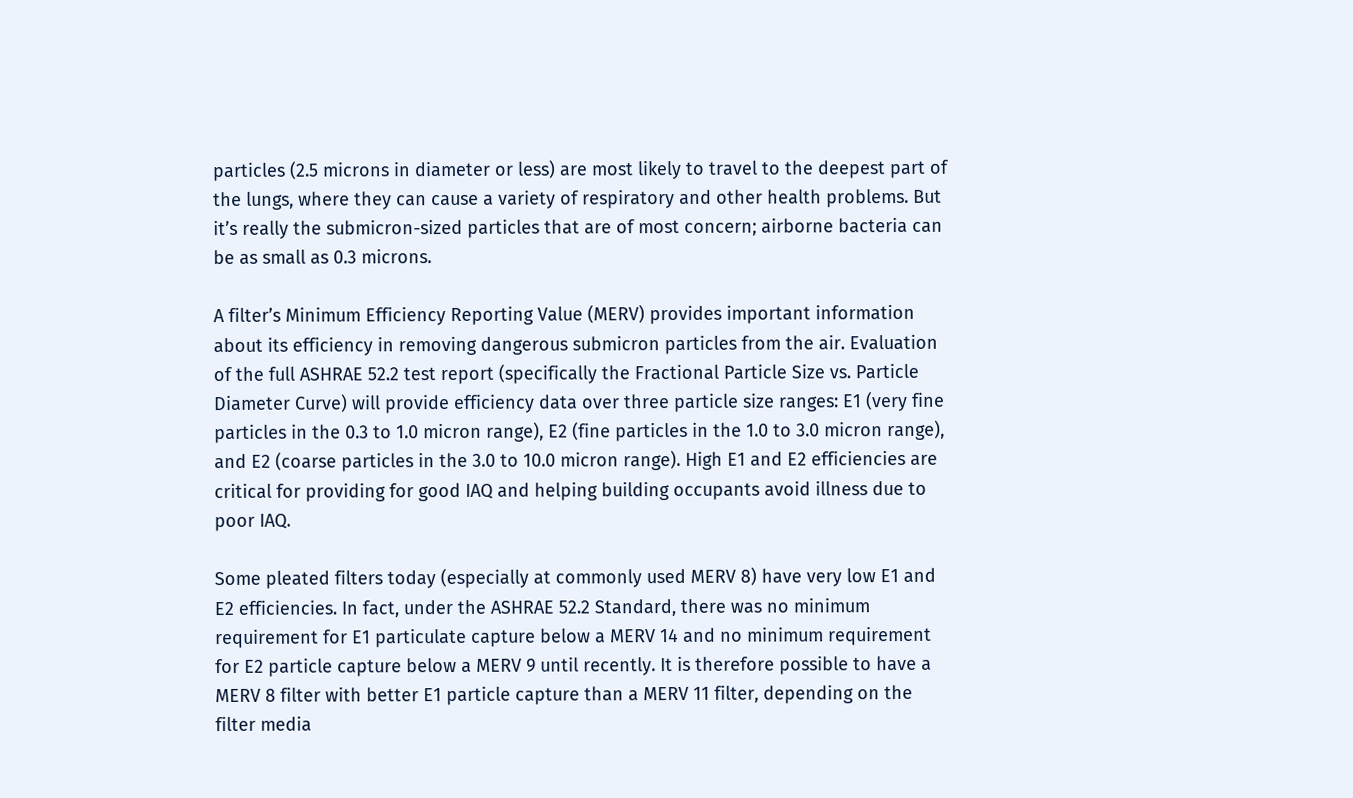particles (2.5 microns in diameter or less) are most likely to travel to the deepest part of the lungs, where they can cause a variety of respiratory and other health problems. But it’s really the submicron-sized particles that are of most concern; airborne bacteria can be as small as 0.3 microns.

A filter’s Minimum Efficiency Reporting Value (MERV) provides important information about its efficiency in removing dangerous submicron particles from the air. Evaluation of the full ASHRAE 52.2 test report (specifically the Fractional Particle Size vs. Particle Diameter Curve) will provide efficiency data over three particle size ranges: E1 (very fine particles in the 0.3 to 1.0 micron range), E2 (fine particles in the 1.0 to 3.0 micron range), and E2 (coarse particles in the 3.0 to 10.0 micron range). High E1 and E2 efficiencies are critical for providing for good IAQ and helping building occupants avoid illness due to poor IAQ.

Some pleated filters today (especially at commonly used MERV 8) have very low E1 and E2 efficiencies. In fact, under the ASHRAE 52.2 Standard, there was no minimum requirement for E1 particulate capture below a MERV 14 and no minimum requirement for E2 particle capture below a MERV 9 until recently. It is therefore possible to have a MERV 8 filter with better E1 particle capture than a MERV 11 filter, depending on the filter media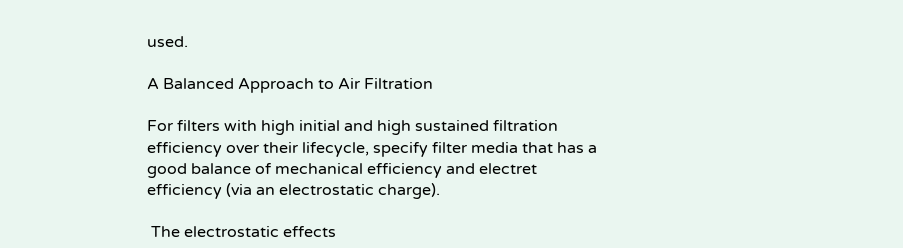used.

A Balanced Approach to Air Filtration

For filters with high initial and high sustained filtration efficiency over their lifecycle, specify filter media that has a good balance of mechanical efficiency and electret efficiency (via an electrostatic charge).

 The electrostatic effects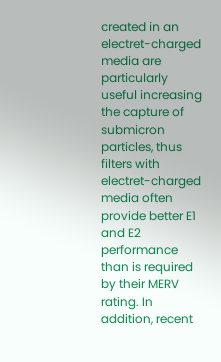created in an electret-charged media are particularly useful increasing the capture of submicron particles, thus filters with electret-charged media often provide better E1 and E2 performance than is required by their MERV rating. In addition, recent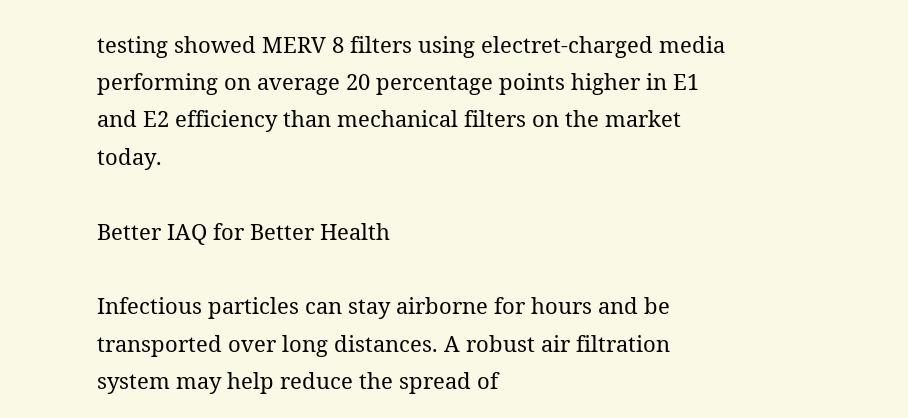testing showed MERV 8 filters using electret-charged media performing on average 20 percentage points higher in E1 and E2 efficiency than mechanical filters on the market today.

Better IAQ for Better Health

Infectious particles can stay airborne for hours and be transported over long distances. A robust air filtration system may help reduce the spread of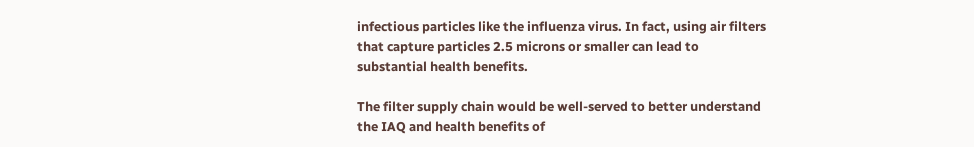infectious particles like the influenza virus. In fact, using air filters that capture particles 2.5 microns or smaller can lead to substantial health benefits.

The filter supply chain would be well-served to better understand the IAQ and health benefits of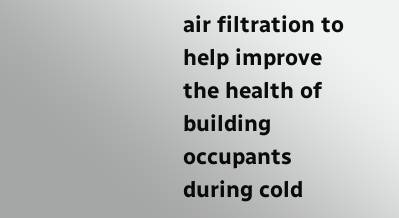air filtration to help improve the health of building occupants during cold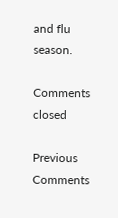and flu season.

Comments closed

Previous Comments